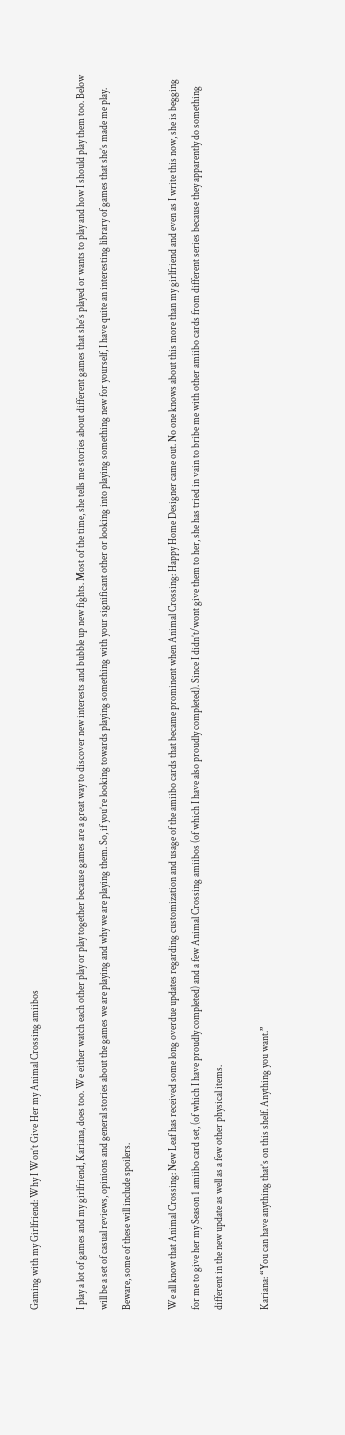Gaming with my Girlfriend: Why I Won’t Give Her my Animal Crossing amiibos

I play a lot of games and my girlfriend, Kariana, does too. We either watch each other play or play together because games are a great way to discover new interests and bubble up new fights. Most of the time, she tells me stories about different games that she’s played or wants to play and how I should play them too. Below will be a set of casual reviews, opinions and general stories about the games we are playing and why we are playing them. So, if you’re looking towards playing something with your significant other or looking into playing something new for yourself, I have quite an interesting library of games that she’s made me play. Beware, some of these will include spoilers.

We all know that Animal Crossing: New Leaf has received some long overdue updates regarding customization and usage of the amiibo cards that became prominent when Animal Crossing: Happy Home Designer came out. No one knows about this more than my girlfriend and even as I write this now, she is begging for me to give her my Season 1 amiibo card set, (of which I have proudly completed) and a few Animal Crossing amiibos (of which I have also proudly completed). Since I didn’t/wont give them to her, she has tried in vain to bribe me with other amiibo cards from different series because they apparently do something different in the new update as well as a few other physical items.

Kariana: “You can have anything that’s on this shelf. Anything you want.”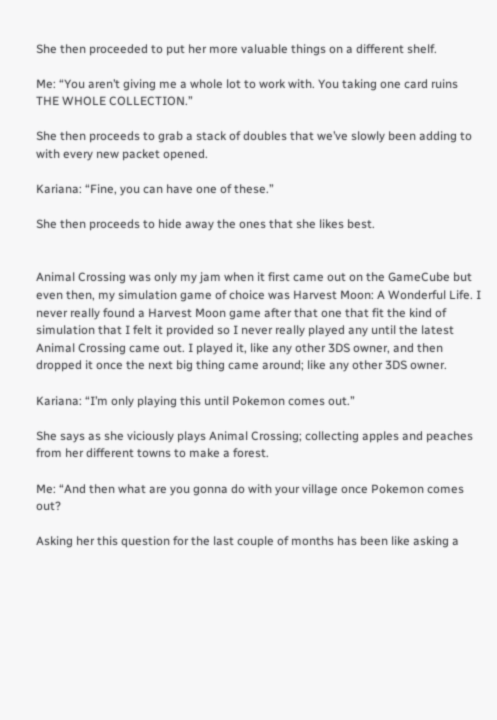She then proceeded to put her more valuable things on a different shelf.

Me: “You aren’t giving me a whole lot to work with. You taking one card ruins THE WHOLE COLLECTION.”

She then proceeds to grab a stack of doubles that we’ve slowly been adding to with every new packet opened.

Kariana: “Fine, you can have one of these.”

She then proceeds to hide away the ones that she likes best.


Animal Crossing was only my jam when it first came out on the GameCube but even then, my simulation game of choice was Harvest Moon: A Wonderful Life. I never really found a Harvest Moon game after that one that fit the kind of simulation that I felt it provided so I never really played any until the latest Animal Crossing came out. I played it, like any other 3DS owner, and then dropped it once the next big thing came around; like any other 3DS owner.

Kariana: “I’m only playing this until Pokemon comes out.”

She says as she viciously plays Animal Crossing; collecting apples and peaches from her different towns to make a forest.

Me: “And then what are you gonna do with your village once Pokemon comes out?

Asking her this question for the last couple of months has been like asking a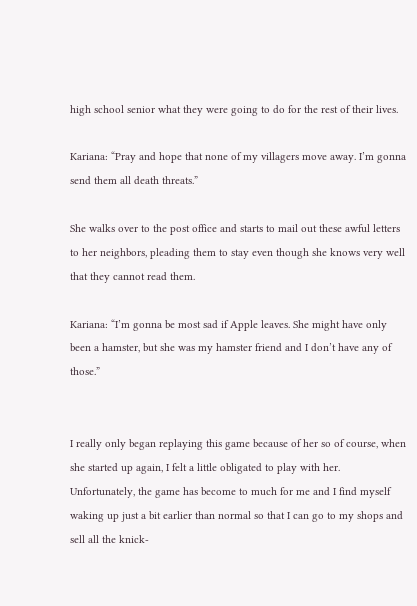high school senior what they were going to do for the rest of their lives.

Kariana: “Pray and hope that none of my villagers move away. I’m gonna send them all death threats.”

She walks over to the post office and starts to mail out these awful letters to her neighbors, pleading them to stay even though she knows very well that they cannot read them.

Kariana: “I’m gonna be most sad if Apple leaves. She might have only been a hamster, but she was my hamster friend and I don’t have any of those.”


I really only began replaying this game because of her so of course, when she started up again, I felt a little obligated to play with her. Unfortunately, the game has become to much for me and I find myself waking up just a bit earlier than normal so that I can go to my shops and sell all the knick-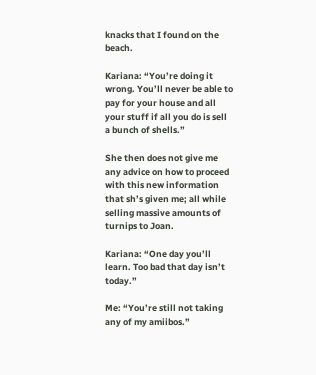knacks that I found on the beach.

Kariana: “You’re doing it wrong. You’ll never be able to pay for your house and all your stuff if all you do is sell a bunch of shells.”

She then does not give me any advice on how to proceed with this new information that sh’s given me; all while selling massive amounts of turnips to Joan.

Kariana: “One day you’ll learn. Too bad that day isn’t today.”

Me: “You’re still not taking any of my amiibos.”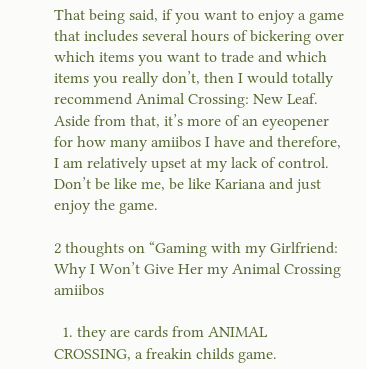That being said, if you want to enjoy a game that includes several hours of bickering over which items you want to trade and which items you really don’t, then I would totally recommend Animal Crossing: New Leaf. Aside from that, it’s more of an eyeopener for how many amiibos I have and therefore, I am relatively upset at my lack of control. Don’t be like me, be like Kariana and just enjoy the game.

2 thoughts on “Gaming with my Girlfriend: Why I Won’t Give Her my Animal Crossing amiibos

  1. they are cards from ANIMAL CROSSING, a freakin childs game.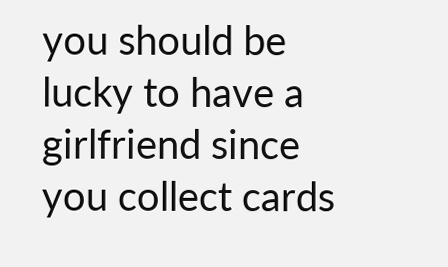you should be lucky to have a girlfriend since you collect cards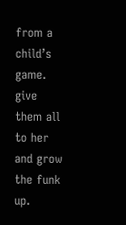from a child’s game. give them all to her and grow the funk up.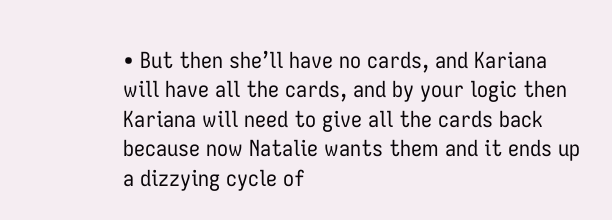• But then she’ll have no cards, and Kariana will have all the cards, and by your logic then Kariana will need to give all the cards back because now Natalie wants them and it ends up a dizzying cycle of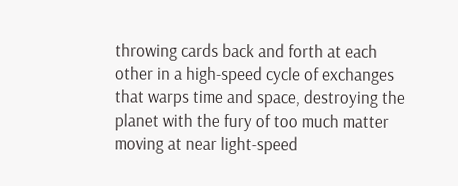throwing cards back and forth at each other in a high-speed cycle of exchanges that warps time and space, destroying the planet with the fury of too much matter moving at near light-speed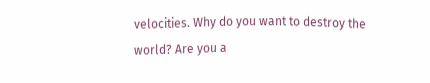velocities. Why do you want to destroy the world? Are you a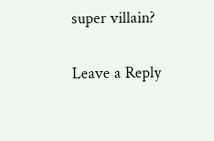super villain?

Leave a Reply